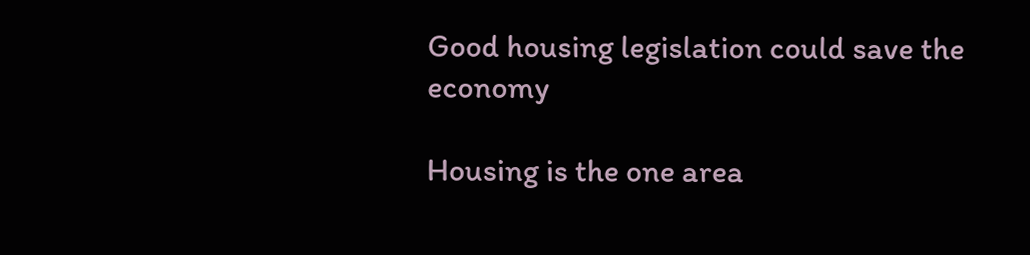Good housing legislation could save the economy

Housing is the one area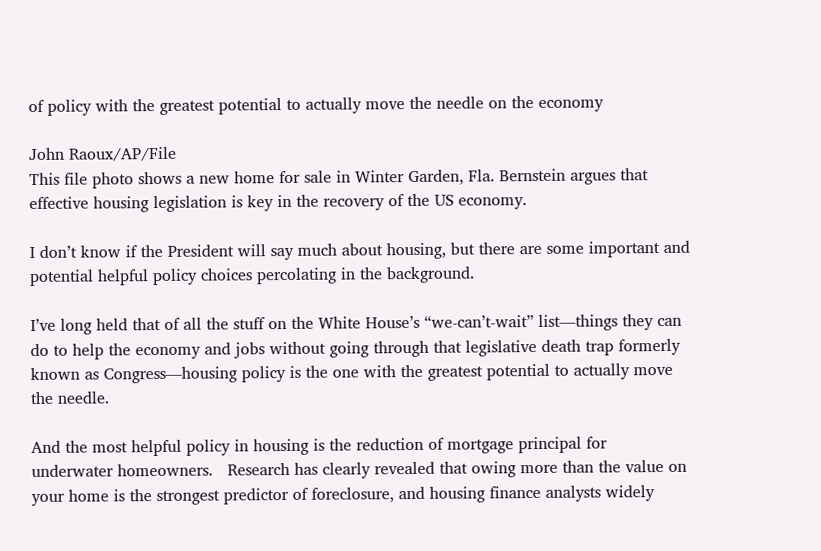of policy with the greatest potential to actually move the needle on the economy

John Raoux/AP/File
This file photo shows a new home for sale in Winter Garden, Fla. Bernstein argues that effective housing legislation is key in the recovery of the US economy.

I don’t know if the President will say much about housing, but there are some important and potential helpful policy choices percolating in the background.

I’ve long held that of all the stuff on the White House’s “we-can’t-wait” list—things they can do to help the economy and jobs without going through that legislative death trap formerly known as Congress—housing policy is the one with the greatest potential to actually move the needle.

And the most helpful policy in housing is the reduction of mortgage principal for underwater homeowners.   Research has clearly revealed that owing more than the value on your home is the strongest predictor of foreclosure, and housing finance analysts widely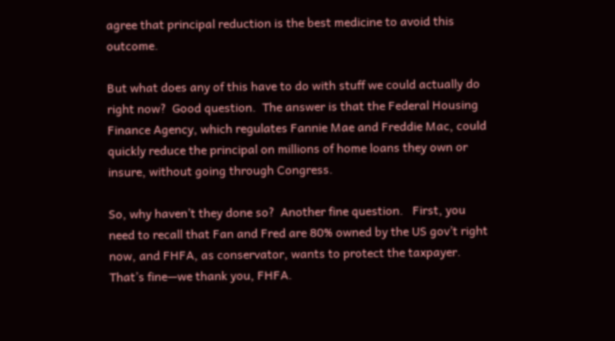agree that principal reduction is the best medicine to avoid this outcome.

But what does any of this have to do with stuff we could actually do right now?  Good question.  The answer is that the Federal Housing Finance Agency, which regulates Fannie Mae and Freddie Mac, could quickly reduce the principal on millions of home loans they own or insure, without going through Congress.

So, why haven’t they done so?  Another fine question.   First, you need to recall that Fan and Fred are 80% owned by the US gov’t right now, and FHFA, as conservator, wants to protect the taxpayer.  That’s fine—we thank you, FHFA.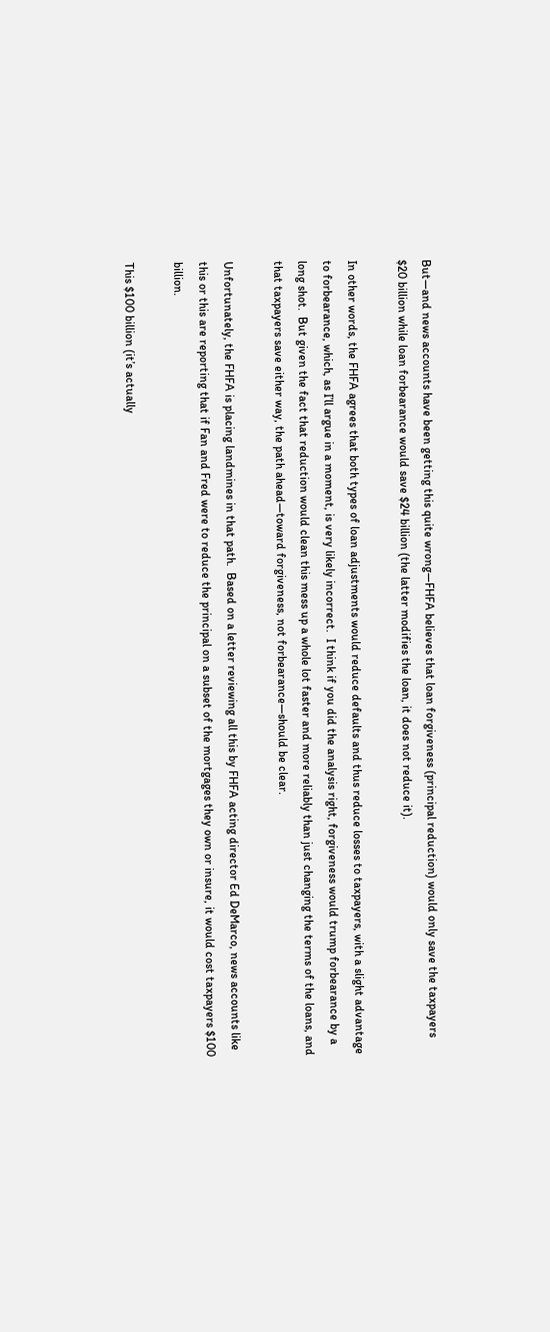But—and news accounts have been getting this quite wrong—FHFA believes that loan forgiveness (principal reduction) would only save the taxpayers $20 billion while loan forbearance would save $24 billion (the latter modifies the loan, it does not reduce it).

In other words, the FHFA agrees that both types of loan adjustments would reduce defaults and thus reduce losses to taxpayers, with a slight advantage to forbearance, which, as I’ll argue in a moment, is very likely incorrect.  I think if you did the analysis right, forgiveness would trump forbearance by a long shot.  But given the fact that reduction would clean this mess up a whole lot faster and more reliably than just changing the terms of the loans, and that taxpayers save either way, the path ahead—toward forgiveness, not forbearance—should be clear.

Unfortunately, the FHFA is placing landmines in that path.  Based on a letter reviewing all this by FHFA acting director Ed DeMarco, news accounts like this or this are reporting that if Fan and Fred were to reduce the principal on a subset of the mortgages they own or insure, it would cost taxpayers $100 billion.

This $100 billion (it’s actually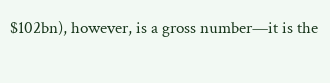$102bn), however, is a gross number—it is the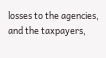losses to the agencies, and the taxpayers,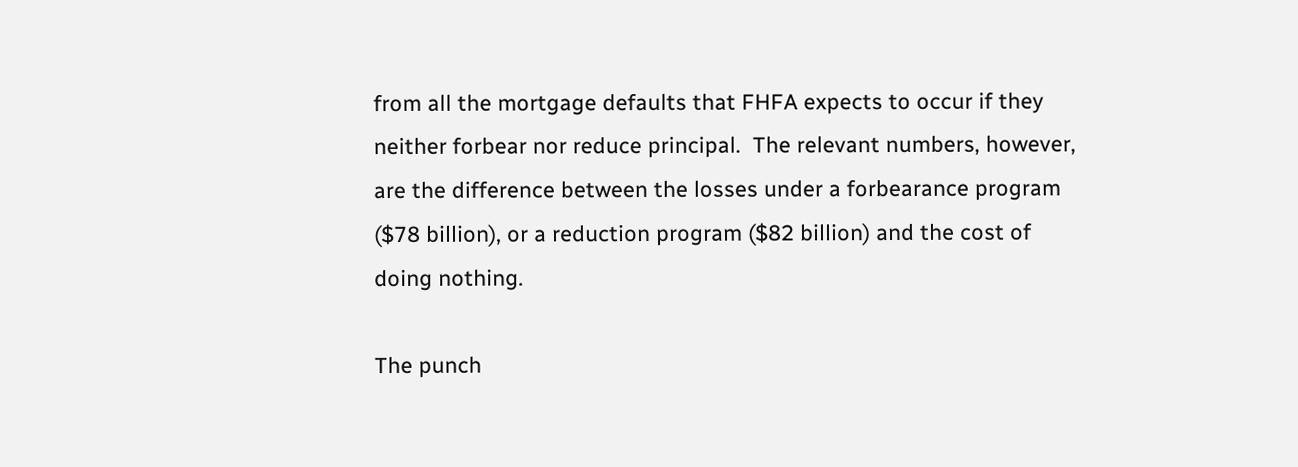from all the mortgage defaults that FHFA expects to occur if they neither forbear nor reduce principal.  The relevant numbers, however, are the difference between the losses under a forbearance program ($78 billion), or a reduction program ($82 billion) and the cost of doing nothing.

The punch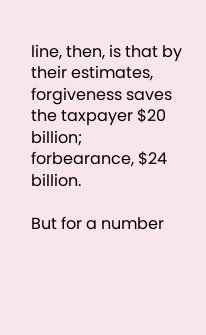line, then, is that by their estimates, forgiveness saves the taxpayer $20 billion; forbearance, $24 billion.

But for a number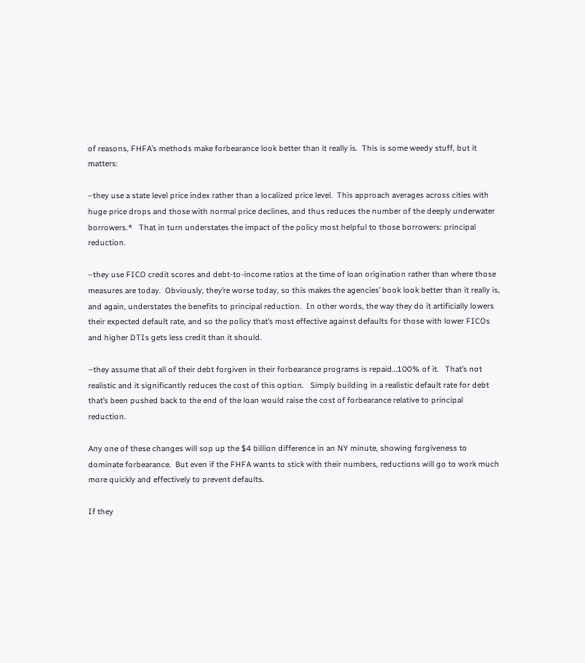of reasons, FHFA’s methods make forbearance look better than it really is.  This is some weedy stuff, but it matters:

–they use a state level price index rather than a localized price level.  This approach averages across cities with huge price drops and those with normal price declines, and thus reduces the number of the deeply underwater borrowers.*   That in turn understates the impact of the policy most helpful to those borrowers: principal reduction.

–they use FICO credit scores and debt-to-income ratios at the time of loan origination rather than where those measures are today.  Obviously, they’re worse today, so this makes the agencies’ book look better than it really is, and again, understates the benefits to principal reduction.  In other words, the way they do it artificially lowers their expected default rate, and so the policy that’s most effective against defaults for those with lower FICOs and higher DTIs gets less credit than it should.

–they assume that all of their debt forgiven in their forbearance programs is repaid…100% of it.   That’s not realistic and it significantly reduces the cost of this option.   Simply building in a realistic default rate for debt that’s been pushed back to the end of the loan would raise the cost of forbearance relative to principal reduction.

Any one of these changes will sop up the $4 billion difference in an NY minute, showing forgiveness to dominate forbearance.  But even if the FHFA wants to stick with their numbers, reductions will go to work much more quickly and effectively to prevent defaults.

If they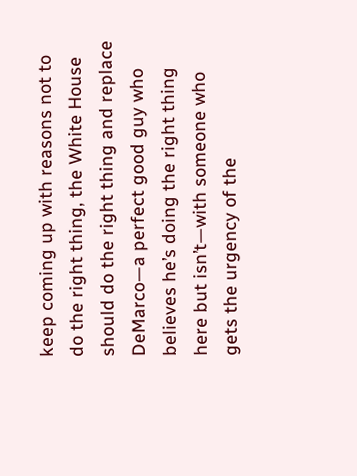keep coming up with reasons not to do the right thing, the White House should do the right thing and replace DeMarco—a perfect good guy who believes he’s doing the right thing here but isn’t—with someone who gets the urgency of the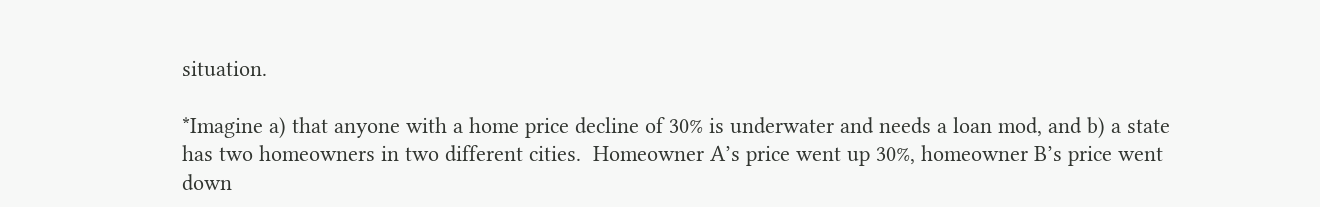situation.

*Imagine a) that anyone with a home price decline of 30% is underwater and needs a loan mod, and b) a state has two homeowners in two different cities.  Homeowner A’s price went up 30%, homeowner B’s price went down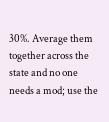30%. Average them together across the state and no one needs a mod; use the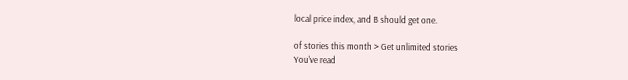local price index, and B should get one.

of stories this month > Get unlimited stories
You've read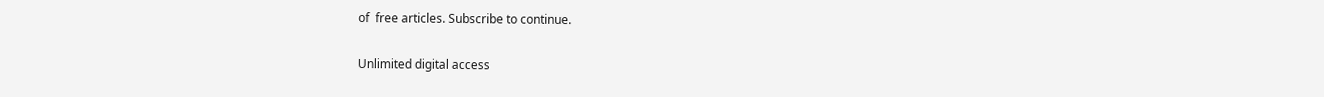of  free articles. Subscribe to continue.

Unlimited digital access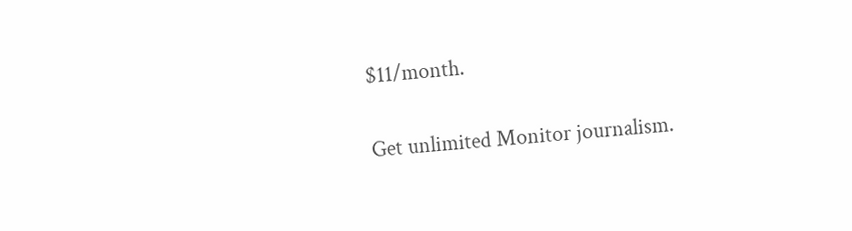$11/month.

Get unlimited Monitor journalism.